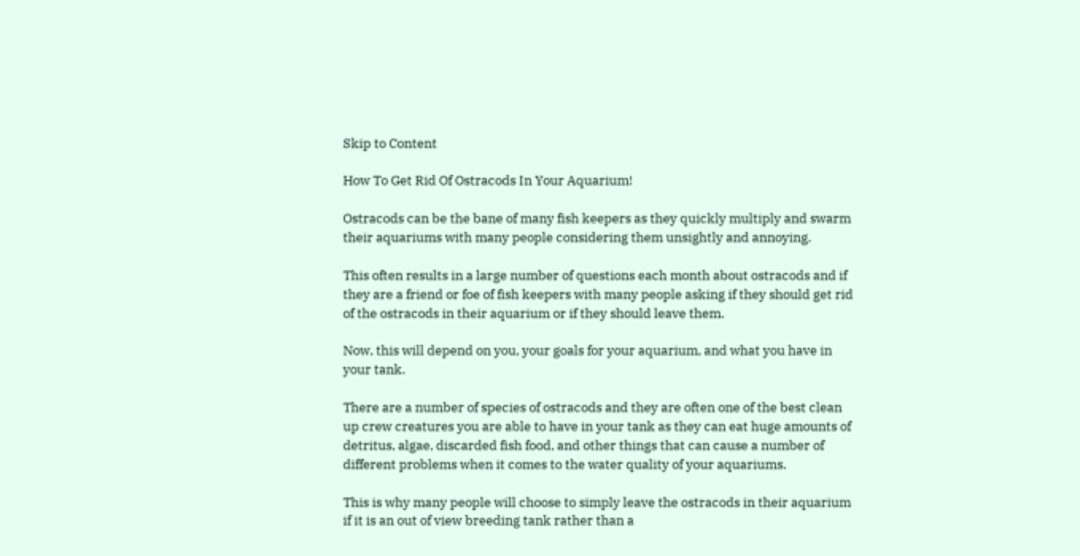Skip to Content

How To Get Rid Of Ostracods In Your Aquarium!

Ostracods can be the bane of many fish keepers as they quickly multiply and swarm their aquariums with many people considering them unsightly and annoying.

This often results in a large number of questions each month about ostracods and if they are a friend or foe of fish keepers with many people asking if they should get rid of the ostracods in their aquarium or if they should leave them.

Now, this will depend on you, your goals for your aquarium, and what you have in your tank.

There are a number of species of ostracods and they are often one of the best clean up crew creatures you are able to have in your tank as they can eat huge amounts of detritus, algae, discarded fish food, and other things that can cause a number of different problems when it comes to the water quality of your aquariums.

This is why many people will choose to simply leave the ostracods in their aquarium if it is an out of view breeding tank rather than a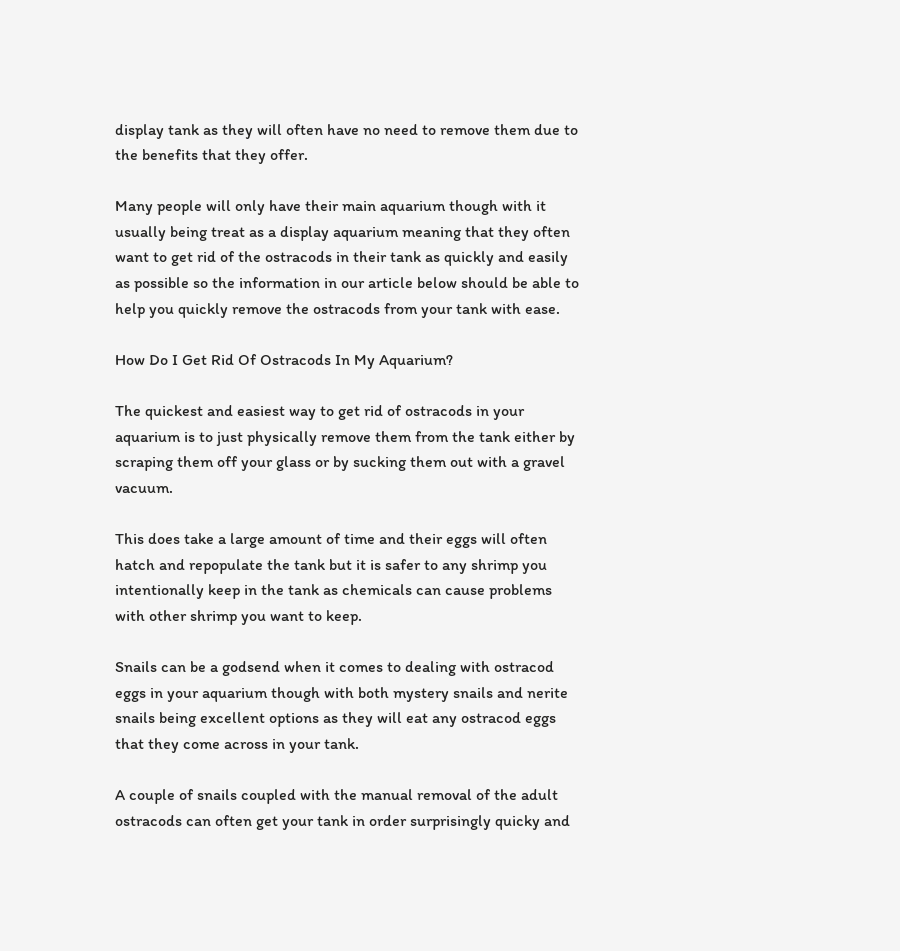display tank as they will often have no need to remove them due to the benefits that they offer.

Many people will only have their main aquarium though with it usually being treat as a display aquarium meaning that they often want to get rid of the ostracods in their tank as quickly and easily as possible so the information in our article below should be able to help you quickly remove the ostracods from your tank with ease.

How Do I Get Rid Of Ostracods In My Aquarium?

The quickest and easiest way to get rid of ostracods in your aquarium is to just physically remove them from the tank either by scraping them off your glass or by sucking them out with a gravel vacuum.

This does take a large amount of time and their eggs will often hatch and repopulate the tank but it is safer to any shrimp you intentionally keep in the tank as chemicals can cause problems with other shrimp you want to keep.

Snails can be a godsend when it comes to dealing with ostracod eggs in your aquarium though with both mystery snails and nerite snails being excellent options as they will eat any ostracod eggs that they come across in your tank.

A couple of snails coupled with the manual removal of the adult ostracods can often get your tank in order surprisingly quicky and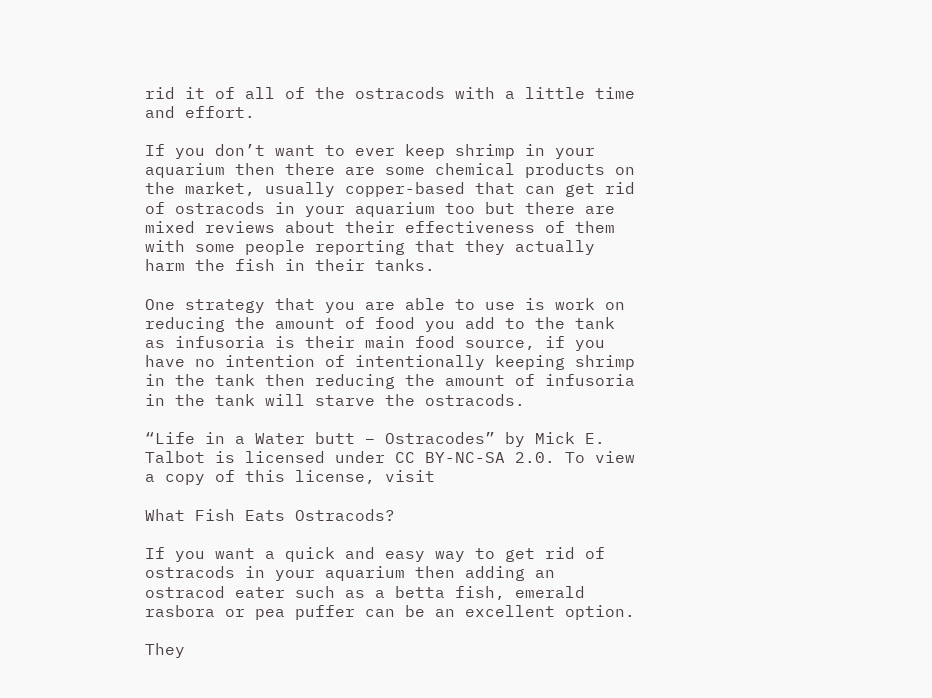rid it of all of the ostracods with a little time and effort.

If you don’t want to ever keep shrimp in your aquarium then there are some chemical products on the market, usually copper-based that can get rid of ostracods in your aquarium too but there are mixed reviews about their effectiveness of them with some people reporting that they actually harm the fish in their tanks.

One strategy that you are able to use is work on reducing the amount of food you add to the tank as infusoria is their main food source, if you have no intention of intentionally keeping shrimp in the tank then reducing the amount of infusoria in the tank will starve the ostracods.

“Life in a Water butt – Ostracodes” by Mick E. Talbot is licensed under CC BY-NC-SA 2.0. To view a copy of this license, visit

What Fish Eats Ostracods?

If you want a quick and easy way to get rid of ostracods in your aquarium then adding an ostracod eater such as a betta fish, emerald rasbora or pea puffer can be an excellent option.

They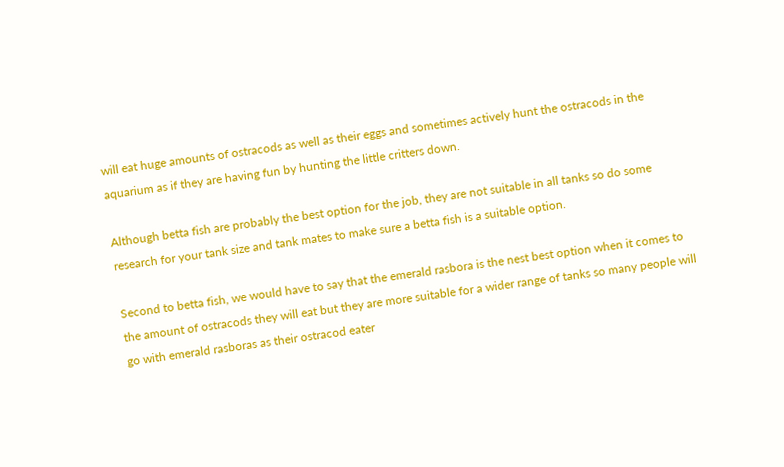will eat huge amounts of ostracods as well as their eggs and sometimes actively hunt the ostracods in the aquarium as if they are having fun by hunting the little critters down.

Although betta fish are probably the best option for the job, they are not suitable in all tanks so do some research for your tank size and tank mates to make sure a betta fish is a suitable option.

Second to betta fish, we would have to say that the emerald rasbora is the nest best option when it comes to the amount of ostracods they will eat but they are more suitable for a wider range of tanks so many people will go with emerald rasboras as their ostracod eater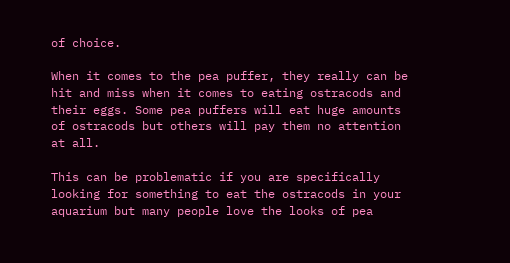of choice.

When it comes to the pea puffer, they really can be hit and miss when it comes to eating ostracods and their eggs. Some pea puffers will eat huge amounts of ostracods but others will pay them no attention at all.

This can be problematic if you are specifically looking for something to eat the ostracods in your aquarium but many people love the looks of pea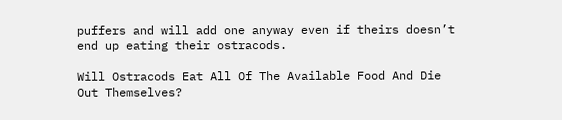puffers and will add one anyway even if theirs doesn’t end up eating their ostracods.

Will Ostracods Eat All Of The Available Food And Die Out Themselves?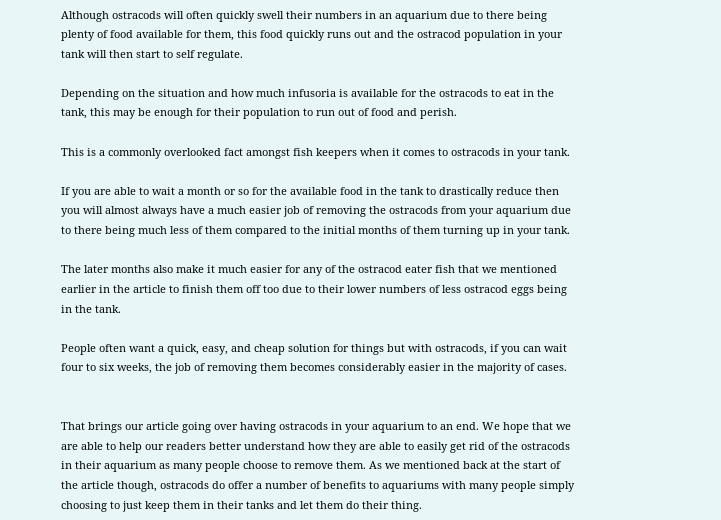Although ostracods will often quickly swell their numbers in an aquarium due to there being plenty of food available for them, this food quickly runs out and the ostracod population in your tank will then start to self regulate.

Depending on the situation and how much infusoria is available for the ostracods to eat in the tank, this may be enough for their population to run out of food and perish.

This is a commonly overlooked fact amongst fish keepers when it comes to ostracods in your tank.

If you are able to wait a month or so for the available food in the tank to drastically reduce then you will almost always have a much easier job of removing the ostracods from your aquarium due to there being much less of them compared to the initial months of them turning up in your tank.

The later months also make it much easier for any of the ostracod eater fish that we mentioned earlier in the article to finish them off too due to their lower numbers of less ostracod eggs being in the tank.

People often want a quick, easy, and cheap solution for things but with ostracods, if you can wait four to six weeks, the job of removing them becomes considerably easier in the majority of cases.


That brings our article going over having ostracods in your aquarium to an end. We hope that we are able to help our readers better understand how they are able to easily get rid of the ostracods in their aquarium as many people choose to remove them. As we mentioned back at the start of the article though, ostracods do offer a number of benefits to aquariums with many people simply choosing to just keep them in their tanks and let them do their thing.